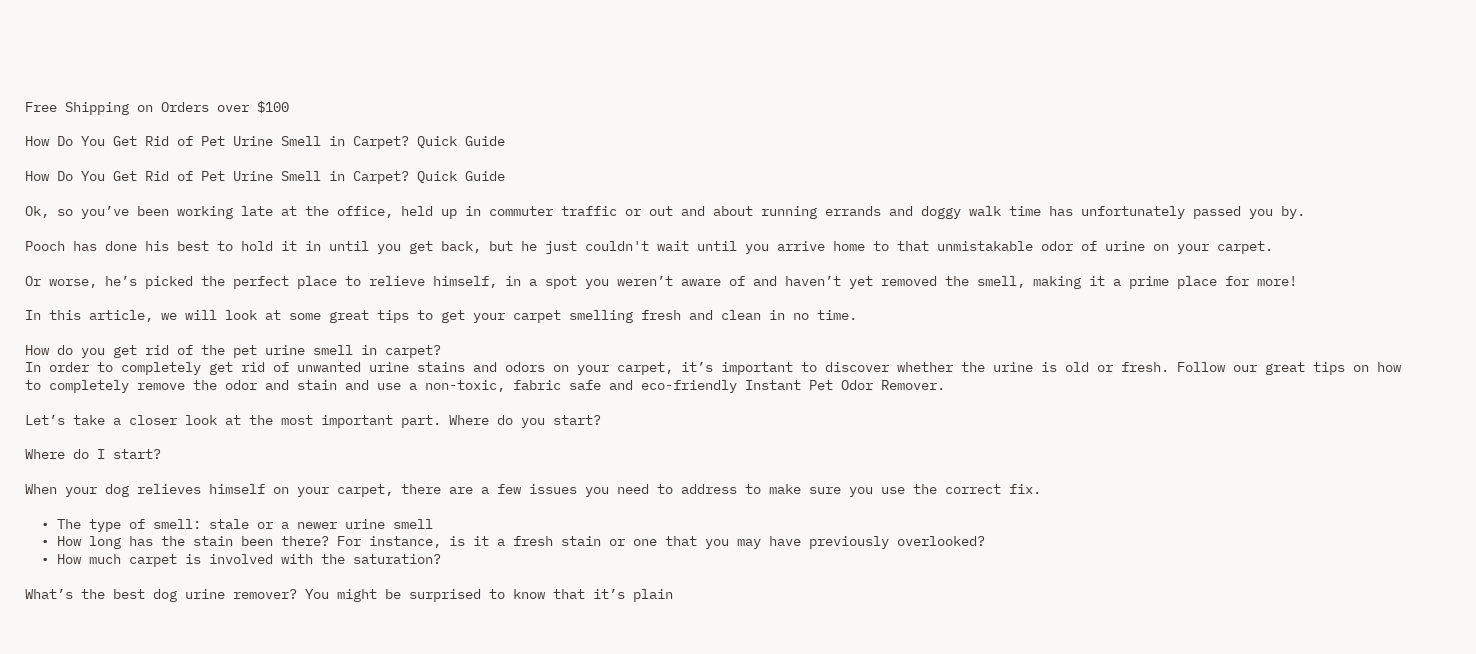Free Shipping on Orders over $100

How Do You Get Rid of Pet Urine Smell in Carpet? Quick Guide

How Do You Get Rid of Pet Urine Smell in Carpet? Quick Guide

Ok, so you’ve been working late at the office, held up in commuter traffic or out and about running errands and doggy walk time has unfortunately passed you by.

Pooch has done his best to hold it in until you get back, but he just couldn't wait until you arrive home to that unmistakable odor of urine on your carpet.

Or worse, he’s picked the perfect place to relieve himself, in a spot you weren’t aware of and haven’t yet removed the smell, making it a prime place for more!

In this article, we will look at some great tips to get your carpet smelling fresh and clean in no time.

How do you get rid of the pet urine smell in carpet?
In order to completely get rid of unwanted urine stains and odors on your carpet, it’s important to discover whether the urine is old or fresh. Follow our great tips on how to completely remove the odor and stain and use a non-toxic, fabric safe and eco-friendly Instant Pet Odor Remover.

Let’s take a closer look at the most important part. Where do you start?

Where do I start?

When your dog relieves himself on your carpet, there are a few issues you need to address to make sure you use the correct fix.

  • The type of smell: stale or a newer urine smell
  • How long has the stain been there? For instance, is it a fresh stain or one that you may have previously overlooked?
  • How much carpet is involved with the saturation?

What’s the best dog urine remover? You might be surprised to know that it’s plain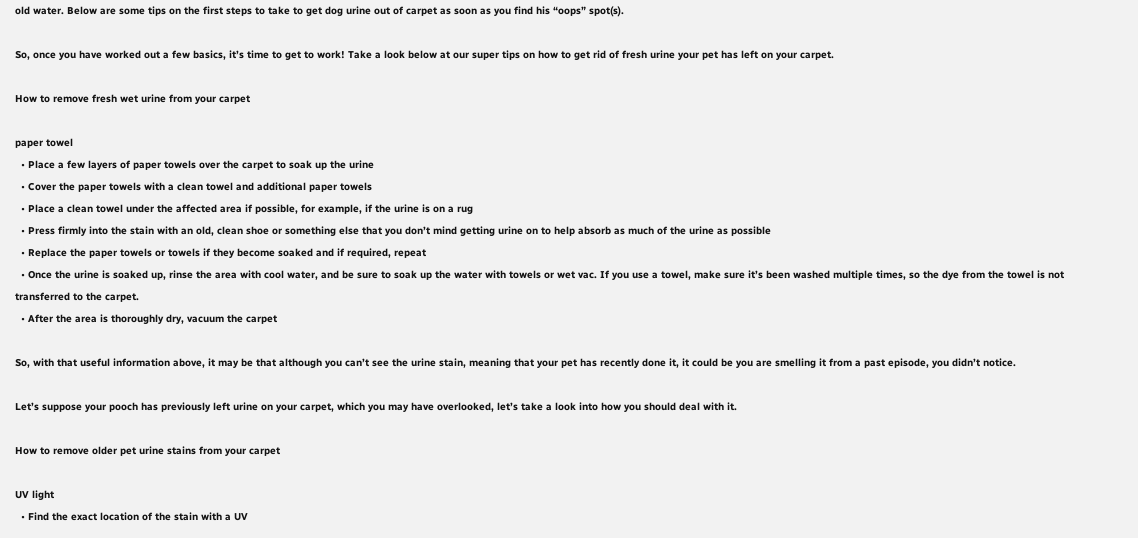old water. Below are some tips on the first steps to take to get dog urine out of carpet as soon as you find his “oops” spot(s).

So, once you have worked out a few basics, it’s time to get to work! Take a look below at our super tips on how to get rid of fresh urine your pet has left on your carpet.

How to remove fresh wet urine from your carpet

paper towel
  • Place a few layers of paper towels over the carpet to soak up the urine
  • Cover the paper towels with a clean towel and additional paper towels
  • Place a clean towel under the affected area if possible, for example, if the urine is on a rug
  • Press firmly into the stain with an old, clean shoe or something else that you don’t mind getting urine on to help absorb as much of the urine as possible
  • Replace the paper towels or towels if they become soaked and if required, repeat
  • Once the urine is soaked up, rinse the area with cool water, and be sure to soak up the water with towels or wet vac. If you use a towel, make sure it’s been washed multiple times, so the dye from the towel is not transferred to the carpet.
  • After the area is thoroughly dry, vacuum the carpet

So, with that useful information above, it may be that although you can’t see the urine stain, meaning that your pet has recently done it, it could be you are smelling it from a past episode, you didn’t notice.

Let’s suppose your pooch has previously left urine on your carpet, which you may have overlooked, let’s take a look into how you should deal with it.

How to remove older pet urine stains from your carpet

UV light
  • Find the exact location of the stain with a UV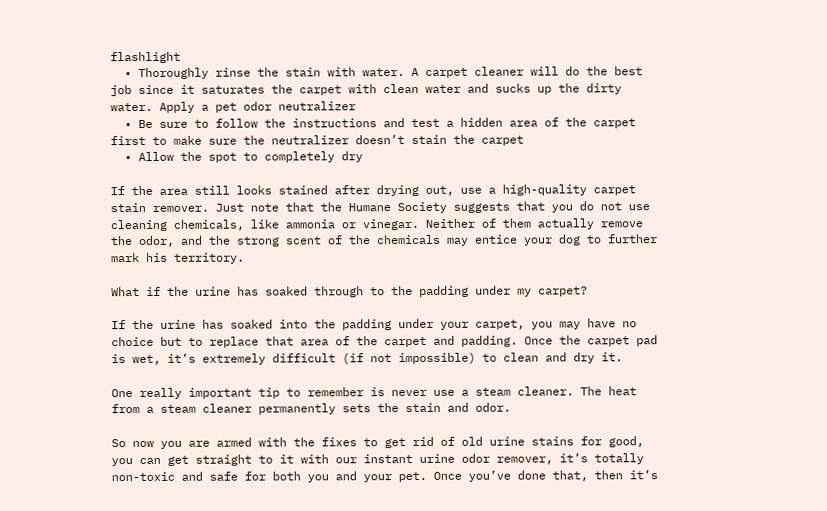flashlight
  • Thoroughly rinse the stain with water. A carpet cleaner will do the best job since it saturates the carpet with clean water and sucks up the dirty water. Apply a pet odor neutralizer
  • Be sure to follow the instructions and test a hidden area of the carpet first to make sure the neutralizer doesn’t stain the carpet
  • Allow the spot to completely dry

If the area still looks stained after drying out, use a high-quality carpet stain remover. Just note that the Humane Society suggests that you do not use cleaning chemicals, like ammonia or vinegar. Neither of them actually remove the odor, and the strong scent of the chemicals may entice your dog to further mark his territory.

What if the urine has soaked through to the padding under my carpet?

If the urine has soaked into the padding under your carpet, you may have no choice but to replace that area of the carpet and padding. Once the carpet pad is wet, it’s extremely difficult (if not impossible) to clean and dry it.

One really important tip to remember is never use a steam cleaner. The heat from a steam cleaner permanently sets the stain and odor.

So now you are armed with the fixes to get rid of old urine stains for good, you can get straight to it with our instant urine odor remover, it’s totally non-toxic and safe for both you and your pet. Once you’ve done that, then it’s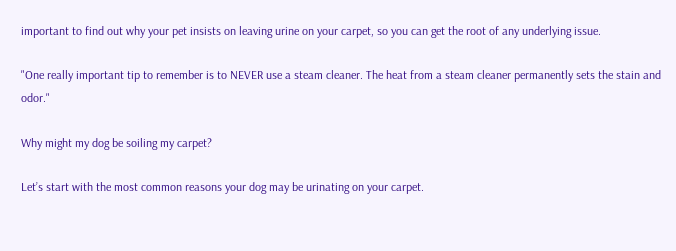important to find out why your pet insists on leaving urine on your carpet, so you can get the root of any underlying issue.

"One really important tip to remember is to NEVER use a steam cleaner. The heat from a steam cleaner permanently sets the stain and odor."

Why might my dog be soiling my carpet?

Let’s start with the most common reasons your dog may be urinating on your carpet.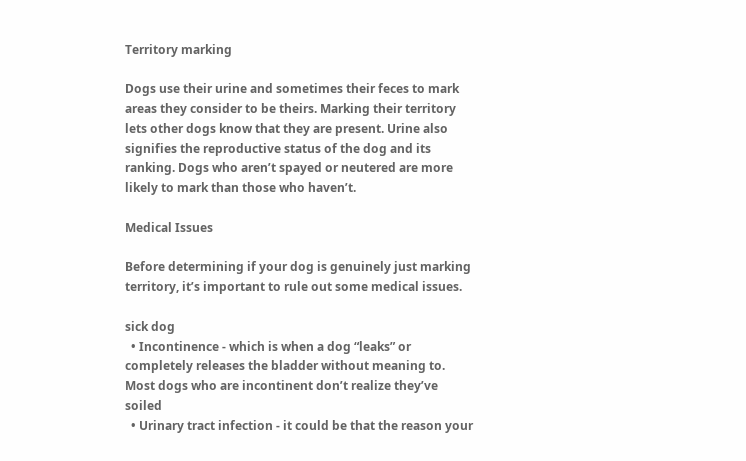Territory marking

Dogs use their urine and sometimes their feces to mark areas they consider to be theirs. Marking their territory lets other dogs know that they are present. Urine also signifies the reproductive status of the dog and its ranking. Dogs who aren’t spayed or neutered are more likely to mark than those who haven’t.

Medical Issues

Before determining if your dog is genuinely just marking territory, it’s important to rule out some medical issues.

sick dog
  • Incontinence - which is when a dog “leaks” or completely releases the bladder without meaning to. Most dogs who are incontinent don’t realize they’ve soiled
  • Urinary tract infection - it could be that the reason your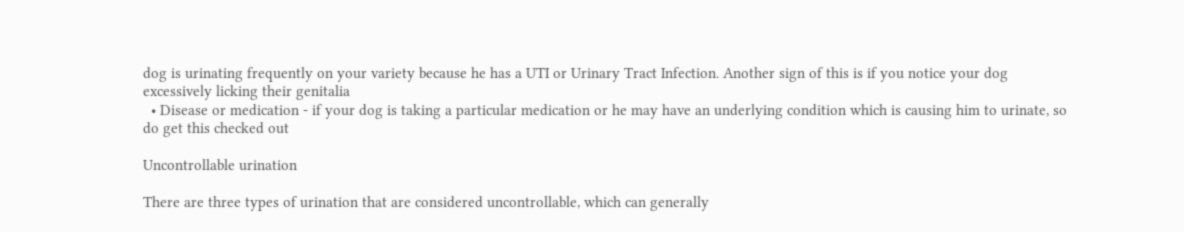dog is urinating frequently on your variety because he has a UTI or Urinary Tract Infection. Another sign of this is if you notice your dog excessively licking their genitalia
  • Disease or medication - if your dog is taking a particular medication or he may have an underlying condition which is causing him to urinate, so do get this checked out

Uncontrollable urination

There are three types of urination that are considered uncontrollable, which can generally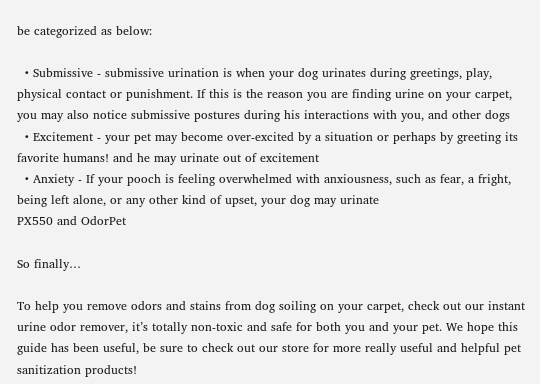be categorized as below:

  • Submissive - submissive urination is when your dog urinates during greetings, play, physical contact or punishment. If this is the reason you are finding urine on your carpet, you may also notice submissive postures during his interactions with you, and other dogs
  • Excitement - your pet may become over-excited by a situation or perhaps by greeting its favorite humans! and he may urinate out of excitement
  • Anxiety - If your pooch is feeling overwhelmed with anxiousness, such as fear, a fright, being left alone, or any other kind of upset, your dog may urinate
PX550 and OdorPet

So finally…

To help you remove odors and stains from dog soiling on your carpet, check out our instant urine odor remover, it’s totally non-toxic and safe for both you and your pet. We hope this guide has been useful, be sure to check out our store for more really useful and helpful pet sanitization products!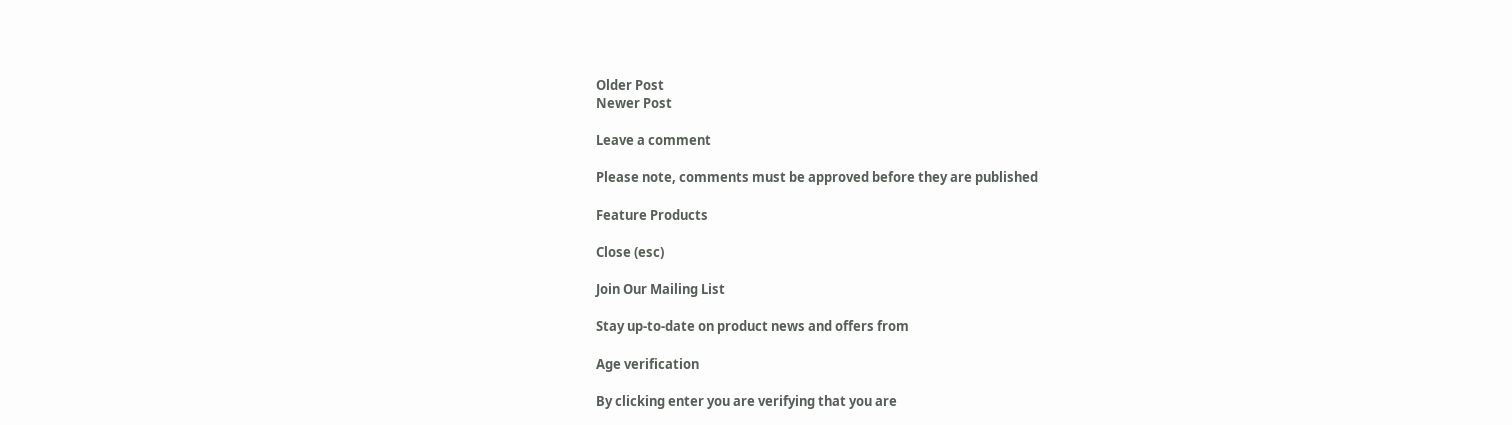Older Post
Newer Post

Leave a comment

Please note, comments must be approved before they are published

Feature Products

Close (esc)

Join Our Mailing List

Stay up-to-date on product news and offers from

Age verification

By clicking enter you are verifying that you are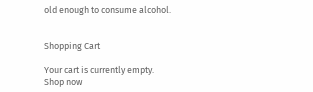old enough to consume alcohol.


Shopping Cart

Your cart is currently empty.
Shop now